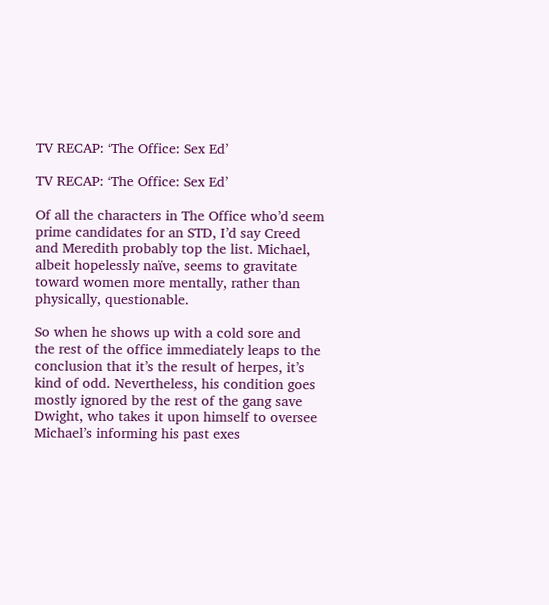TV RECAP: ‘The Office: Sex Ed’

TV RECAP: ‘The Office: Sex Ed’

Of all the characters in The Office who’d seem prime candidates for an STD, I’d say Creed and Meredith probably top the list. Michael, albeit hopelessly naïve, seems to gravitate toward women more mentally, rather than physically, questionable.

So when he shows up with a cold sore and the rest of the office immediately leaps to the conclusion that it’s the result of herpes, it’s kind of odd. Nevertheless, his condition goes mostly ignored by the rest of the gang save Dwight, who takes it upon himself to oversee Michael’s informing his past exes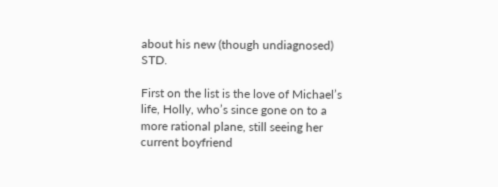about his new (though undiagnosed) STD.

First on the list is the love of Michael’s life, Holly, who’s since gone on to a more rational plane, still seeing her current boyfriend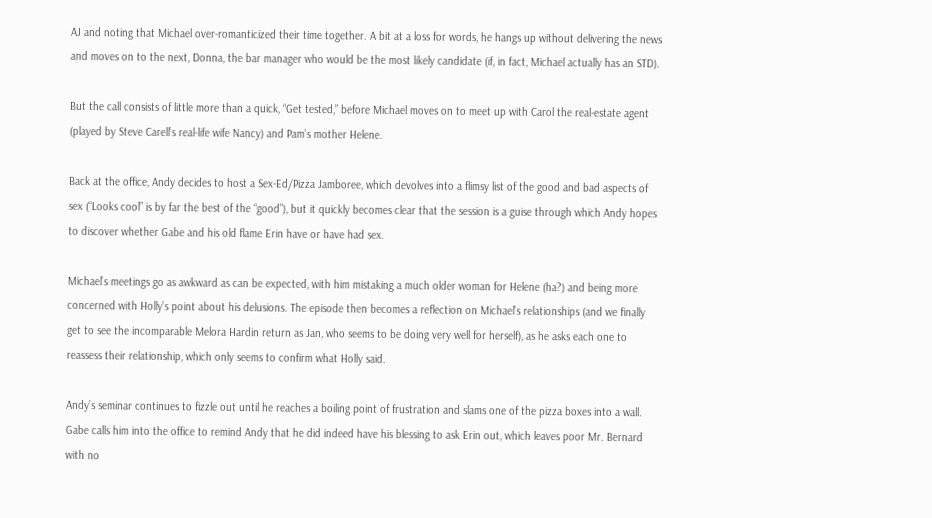AJ and noting that Michael over-romanticized their time together. A bit at a loss for words, he hangs up without delivering the news and moves on to the next, Donna, the bar manager who would be the most likely candidate (if, in fact, Michael actually has an STD).

But the call consists of little more than a quick, “Get tested,” before Michael moves on to meet up with Carol the real-estate agent (played by Steve Carell’s real-life wife Nancy) and Pam’s mother Helene.

Back at the office, Andy decides to host a Sex-Ed/Pizza Jamboree, which devolves into a flimsy list of the good and bad aspects of sex (“Looks cool” is by far the best of the “good”), but it quickly becomes clear that the session is a guise through which Andy hopes to discover whether Gabe and his old flame Erin have or have had sex.

Michael’s meetings go as awkward as can be expected, with him mistaking a much older woman for Helene (ha?) and being more concerned with Holly’s point about his delusions. The episode then becomes a reflection on Michael’s relationships (and we finally get to see the incomparable Melora Hardin return as Jan, who seems to be doing very well for herself), as he asks each one to reassess their relationship, which only seems to confirm what Holly said.

Andy’s seminar continues to fizzle out until he reaches a boiling point of frustration and slams one of the pizza boxes into a wall. Gabe calls him into the office to remind Andy that he did indeed have his blessing to ask Erin out, which leaves poor Mr. Bernard with no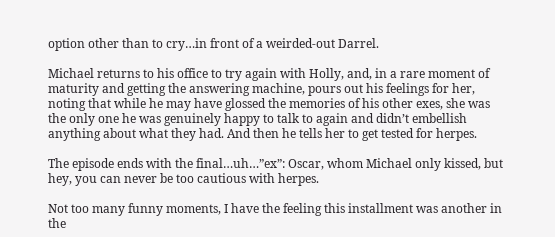option other than to cry…in front of a weirded-out Darrel.

Michael returns to his office to try again with Holly, and, in a rare moment of maturity and getting the answering machine, pours out his feelings for her, noting that while he may have glossed the memories of his other exes, she was the only one he was genuinely happy to talk to again and didn’t embellish anything about what they had. And then he tells her to get tested for herpes.

The episode ends with the final…uh…”ex”: Oscar, whom Michael only kissed, but hey, you can never be too cautious with herpes.

Not too many funny moments, I have the feeling this installment was another in the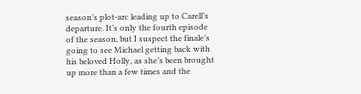season’s plot-arc leading up to Carell’s departure. It’s only the fourth episode of the season, but I suspect the finale’s going to see Michael getting back with his beloved Holly, as she’s been brought up more than a few times and the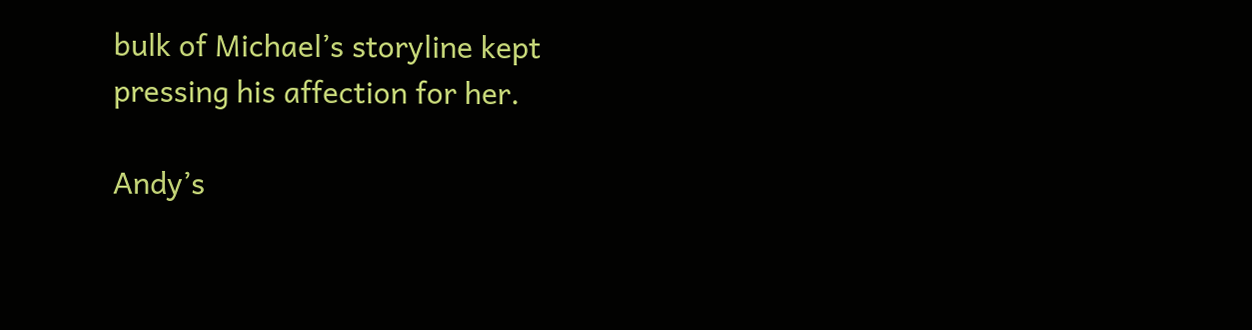bulk of Michael’s storyline kept pressing his affection for her.

Andy’s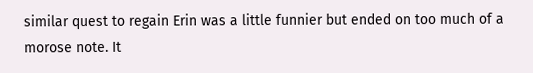similar quest to regain Erin was a little funnier but ended on too much of a morose note. It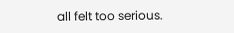all felt too serious.